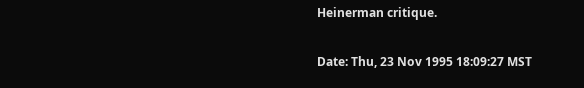Heinerman critique.

Date: Thu, 23 Nov 1995 18:09:27 MST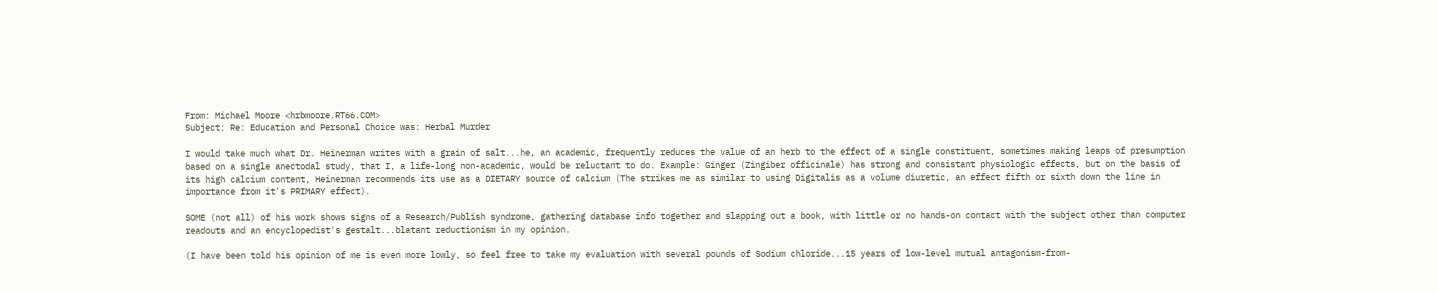From: Michael Moore <hrbmoore.RT66.COM>
Subject: Re: Education and Personal Choice was: Herbal Murder

I would take much what Dr. Heinerman writes with a grain of salt...he, an academic, frequently reduces the value of an herb to the effect of a single constituent, sometimes making leaps of presumption based on a single anectodal study, that I, a life-long non-academic, would be reluctant to do. Example: Ginger (Zingiber officinale) has strong and consistant physiologic effects, but on the basis of its high calcium content, Heinerman recommends its use as a DIETARY source of calcium (The strikes me as similar to using Digitalis as a volume diuretic, an effect fifth or sixth down the line in importance from it's PRIMARY effect).

SOME (not all) of his work shows signs of a Research/Publish syndrome, gathering database info together and slapping out a book, with little or no hands-on contact with the subject other than computer readouts and an encyclopedist's gestalt...blatant reductionism in my opinion.

(I have been told his opinion of me is even more lowly, so feel free to take my evaluation with several pounds of Sodium chloride...15 years of low-level mutual antagonism-from-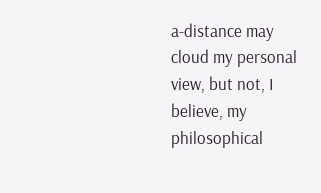a-distance may cloud my personal view, but not, I believe, my philosophical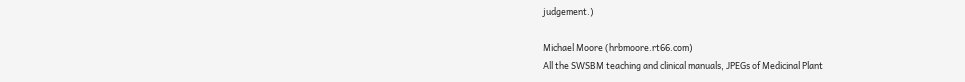judgement.)

Michael Moore (hrbmoore.rt66.com)
All the SWSBM teaching and clinical manuals, JPEGs of Medicinal Plant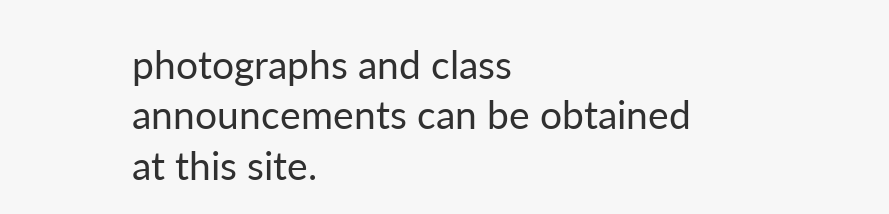photographs and class announcements can be obtained at this site.